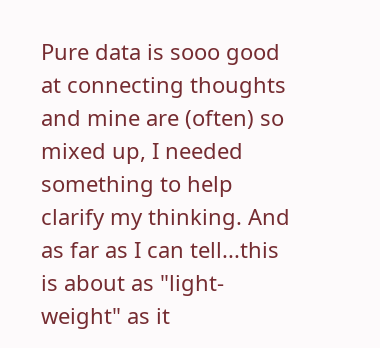Pure data is sooo good at connecting thoughts and mine are (often) so mixed up, I needed something to help clarify my thinking. And as far as I can tell...this is about as "light-weight" as it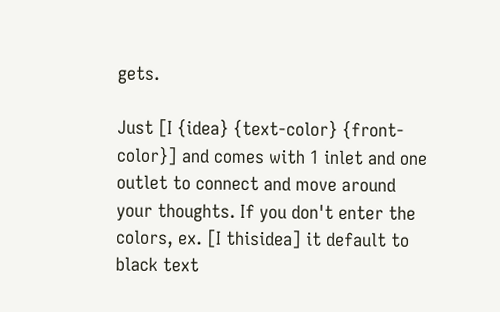gets.

Just [I {idea} {text-color} {front-color}] and comes with 1 inlet and one outlet to connect and move around your thoughts. If you don't enter the colors, ex. [I thisidea] it default to black text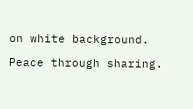on white background.

Peace through sharing.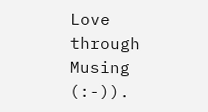Love through Musing (:-)).